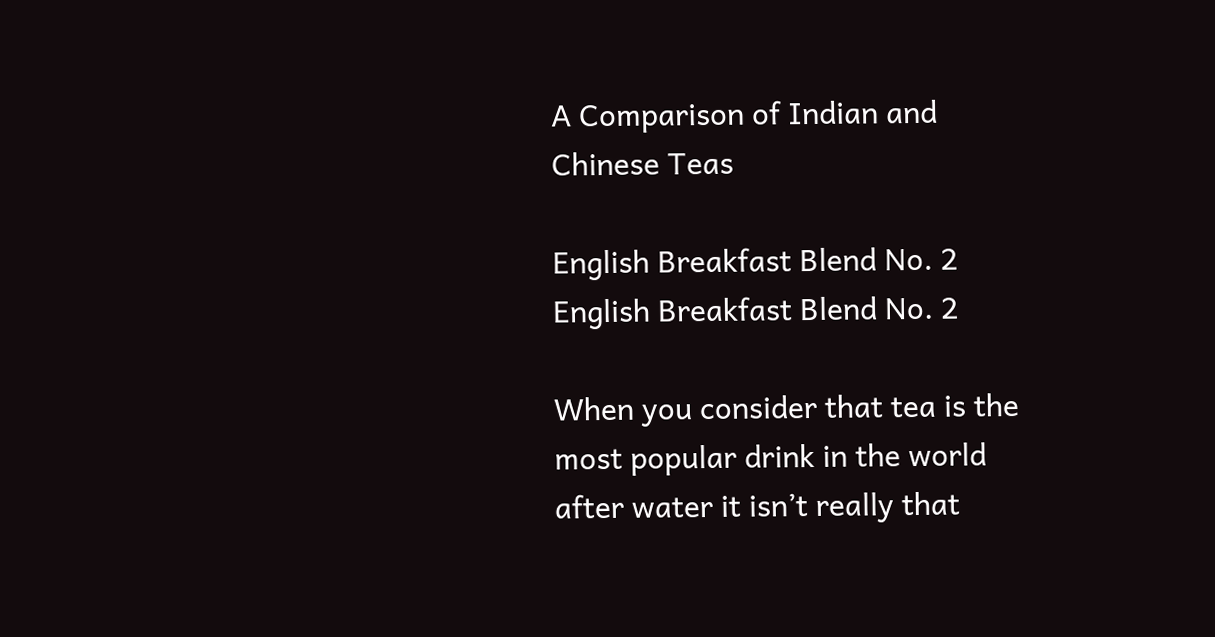A Comparison of Indian and Chinese Teas

English Breakfast Blend No. 2
English Breakfast Blend No. 2

When you consider that tea is the most popular drink in the world after water it isn’t really that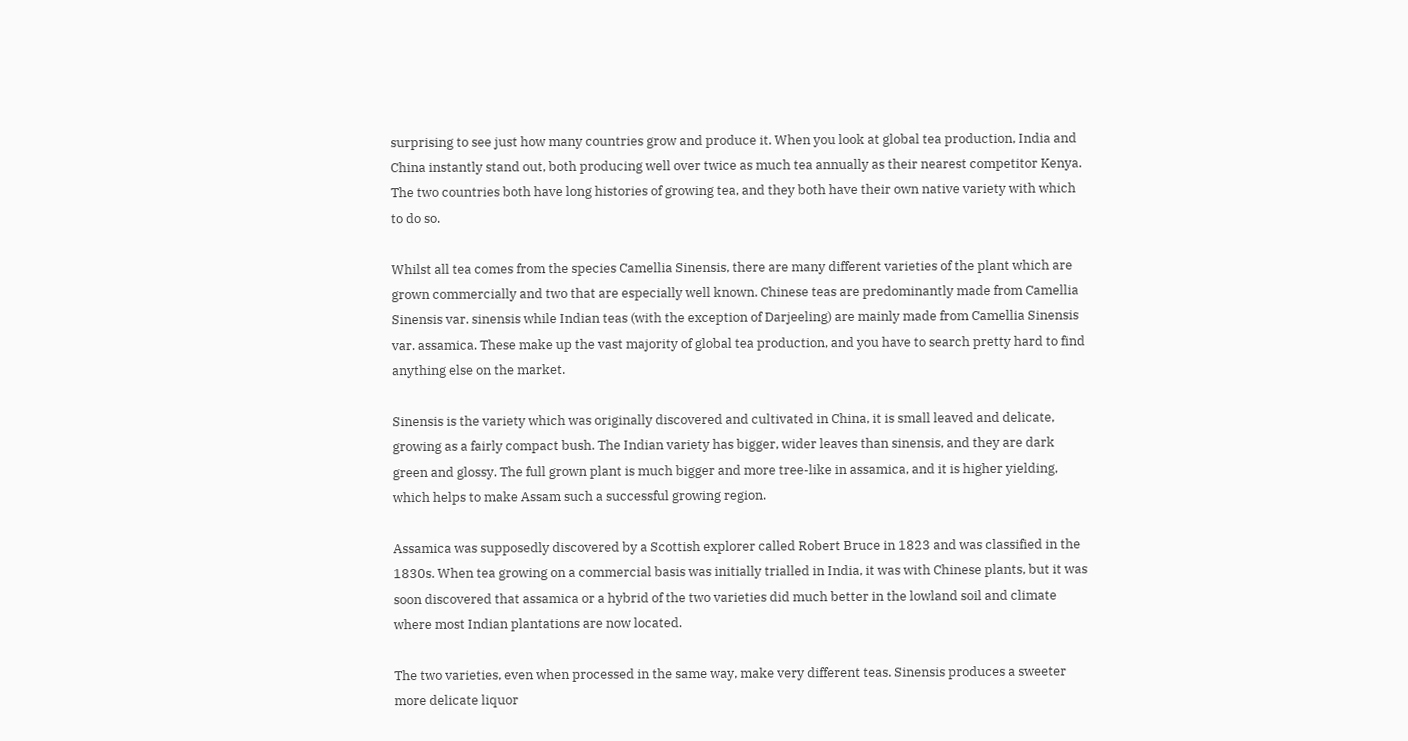surprising to see just how many countries grow and produce it. When you look at global tea production, India and China instantly stand out, both producing well over twice as much tea annually as their nearest competitor Kenya. The two countries both have long histories of growing tea, and they both have their own native variety with which to do so.

Whilst all tea comes from the species Camellia Sinensis, there are many different varieties of the plant which are grown commercially and two that are especially well known. Chinese teas are predominantly made from Camellia Sinensis var. sinensis while Indian teas (with the exception of Darjeeling) are mainly made from Camellia Sinensis var. assamica. These make up the vast majority of global tea production, and you have to search pretty hard to find anything else on the market.

Sinensis is the variety which was originally discovered and cultivated in China, it is small leaved and delicate, growing as a fairly compact bush. The Indian variety has bigger, wider leaves than sinensis, and they are dark green and glossy. The full grown plant is much bigger and more tree-like in assamica, and it is higher yielding, which helps to make Assam such a successful growing region.

Assamica was supposedly discovered by a Scottish explorer called Robert Bruce in 1823 and was classified in the 1830s. When tea growing on a commercial basis was initially trialled in India, it was with Chinese plants, but it was soon discovered that assamica or a hybrid of the two varieties did much better in the lowland soil and climate where most Indian plantations are now located.

The two varieties, even when processed in the same way, make very different teas. Sinensis produces a sweeter more delicate liquor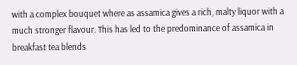with a complex bouquet where as assamica gives a rich, malty liquor with a much stronger flavour. This has led to the predominance of assamica in breakfast tea blends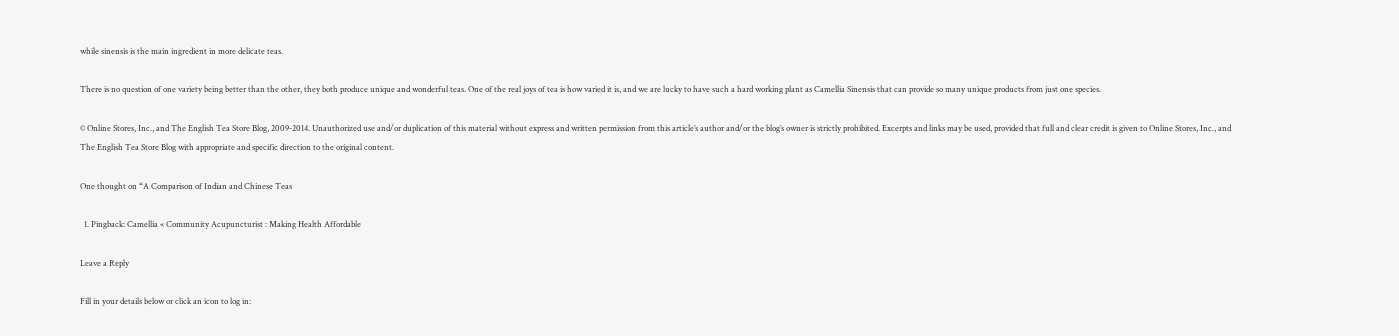while sinensis is the main ingredient in more delicate teas.

There is no question of one variety being better than the other, they both produce unique and wonderful teas. One of the real joys of tea is how varied it is, and we are lucky to have such a hard working plant as Camellia Sinensis that can provide so many unique products from just one species.

© Online Stores, Inc., and The English Tea Store Blog, 2009-2014. Unauthorized use and/or duplication of this material without express and written permission from this article’s author and/or the blog’s owner is strictly prohibited. Excerpts and links may be used, provided that full and clear credit is given to Online Stores, Inc., and The English Tea Store Blog with appropriate and specific direction to the original content.

One thought on “A Comparison of Indian and Chinese Teas

  1. Pingback: Camellia « Community Acupuncturist : Making Health Affordable

Leave a Reply

Fill in your details below or click an icon to log in: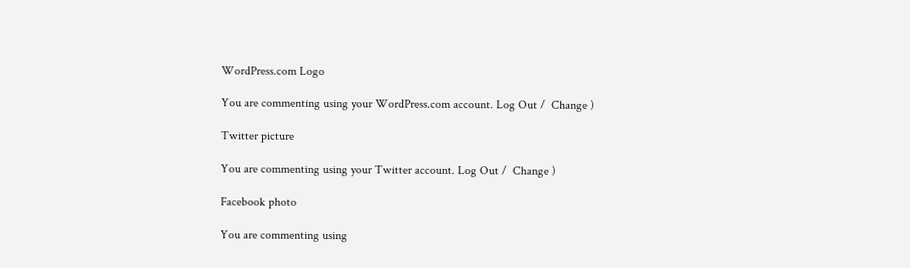WordPress.com Logo

You are commenting using your WordPress.com account. Log Out /  Change )

Twitter picture

You are commenting using your Twitter account. Log Out /  Change )

Facebook photo

You are commenting using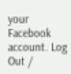your Facebook account. Log Out /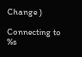Change )

Connecting to %s